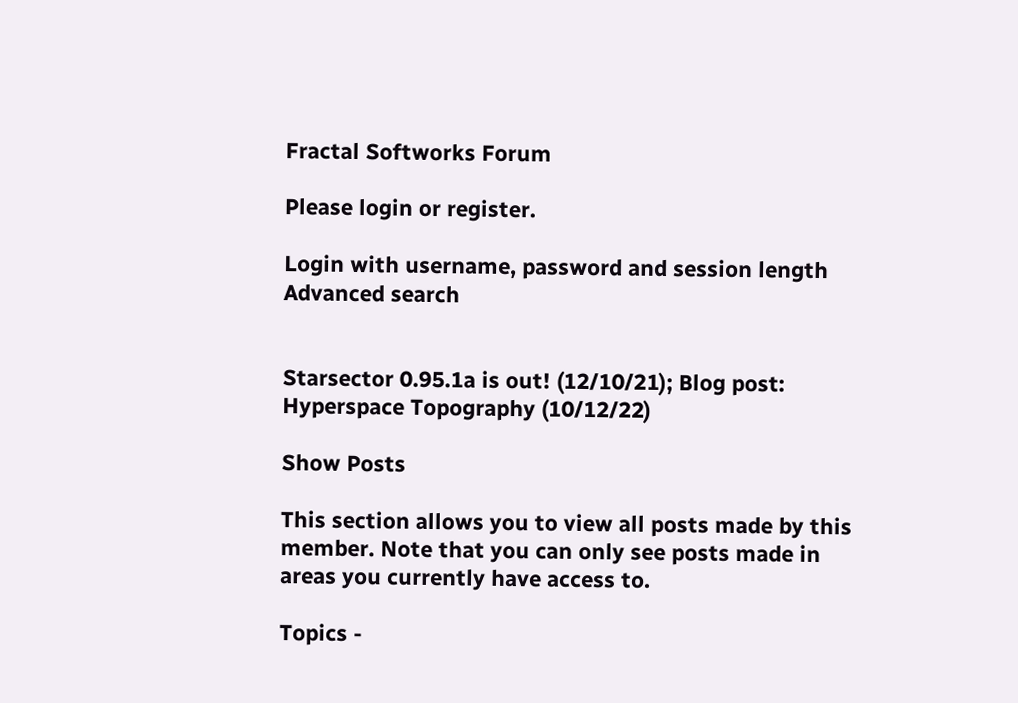Fractal Softworks Forum

Please login or register.

Login with username, password and session length
Advanced search


Starsector 0.95.1a is out! (12/10/21); Blog post: Hyperspace Topography (10/12/22)

Show Posts

This section allows you to view all posts made by this member. Note that you can only see posts made in areas you currently have access to.

Topics -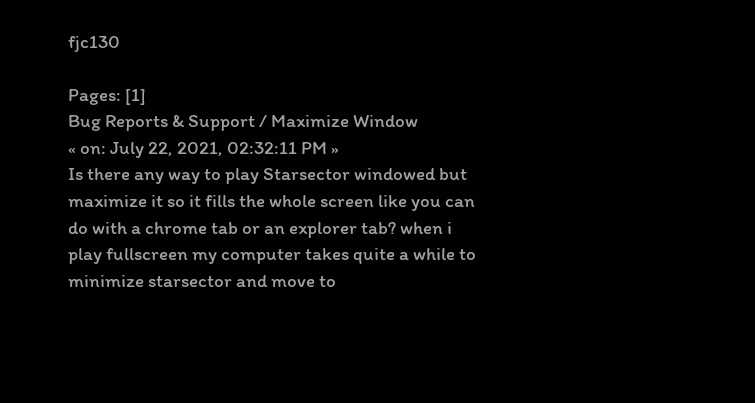fjc130

Pages: [1]
Bug Reports & Support / Maximize Window
« on: July 22, 2021, 02:32:11 PM »
Is there any way to play Starsector windowed but maximize it so it fills the whole screen like you can do with a chrome tab or an explorer tab? when i play fullscreen my computer takes quite a while to minimize starsector and move to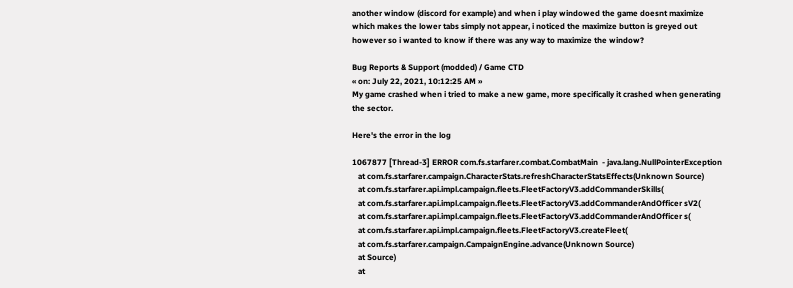another window (discord for example) and when i play windowed the game doesnt maximize which makes the lower tabs simply not appear, i noticed the maximize button is greyed out however so i wanted to know if there was any way to maximize the window?

Bug Reports & Support (modded) / Game CTD
« on: July 22, 2021, 10:12:25 AM »
My game crashed when i tried to make a new game, more specifically it crashed when generating the sector.

Here's the error in the log

1067877 [Thread-3] ERROR com.fs.starfarer.combat.CombatMain  - java.lang.NullPointerException
   at com.fs.starfarer.campaign.CharacterStats.refreshCharacterStatsEffects(Unknown Source)
   at com.fs.starfarer.api.impl.campaign.fleets.FleetFactoryV3.addCommanderSkills(
   at com.fs.starfarer.api.impl.campaign.fleets.FleetFactoryV3.addCommanderAndOfficer sV2(
   at com.fs.starfarer.api.impl.campaign.fleets.FleetFactoryV3.addCommanderAndOfficer s(
   at com.fs.starfarer.api.impl.campaign.fleets.FleetFactoryV3.createFleet(
   at com.fs.starfarer.campaign.CampaignEngine.advance(Unknown Source)
   at Source)
   at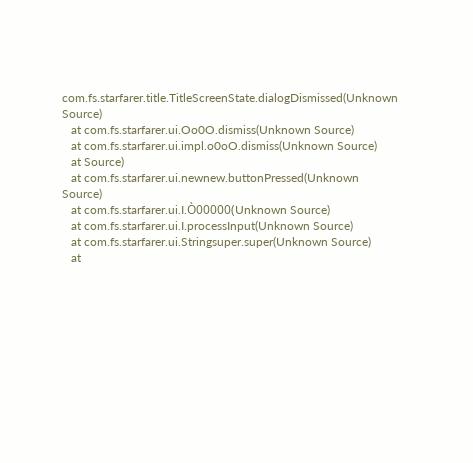com.fs.starfarer.title.TitleScreenState.dialogDismissed(Unknown Source)
   at com.fs.starfarer.ui.Oo0O.dismiss(Unknown Source)
   at com.fs.starfarer.ui.impl.o0oO.dismiss(Unknown Source)
   at Source)
   at com.fs.starfarer.ui.newnew.buttonPressed(Unknown Source)
   at com.fs.starfarer.ui.I.Ò00000(Unknown Source)
   at com.fs.starfarer.ui.I.processInput(Unknown Source)
   at com.fs.starfarer.ui.Stringsuper.super(Unknown Source)
   at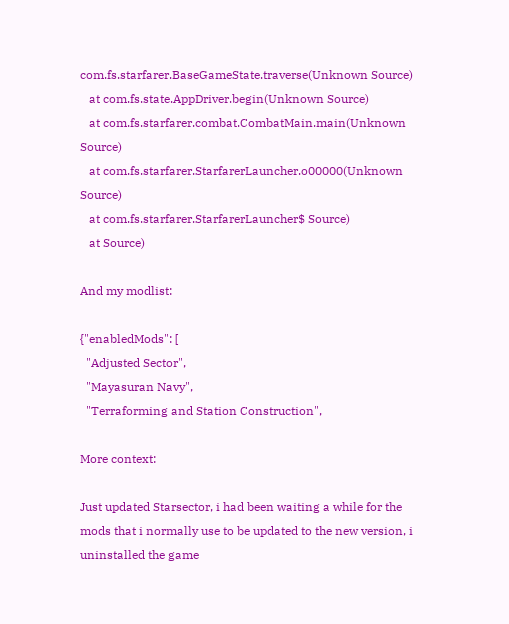com.fs.starfarer.BaseGameState.traverse(Unknown Source)
   at com.fs.state.AppDriver.begin(Unknown Source)
   at com.fs.starfarer.combat.CombatMain.main(Unknown Source)
   at com.fs.starfarer.StarfarerLauncher.o00000(Unknown Source)
   at com.fs.starfarer.StarfarerLauncher$ Source)
   at Source)

And my modlist:

{"enabledMods": [
  "Adjusted Sector",
  "Mayasuran Navy",
  "Terraforming and Station Construction",

More context:

Just updated Starsector, i had been waiting a while for the mods that i normally use to be updated to the new version, i uninstalled the game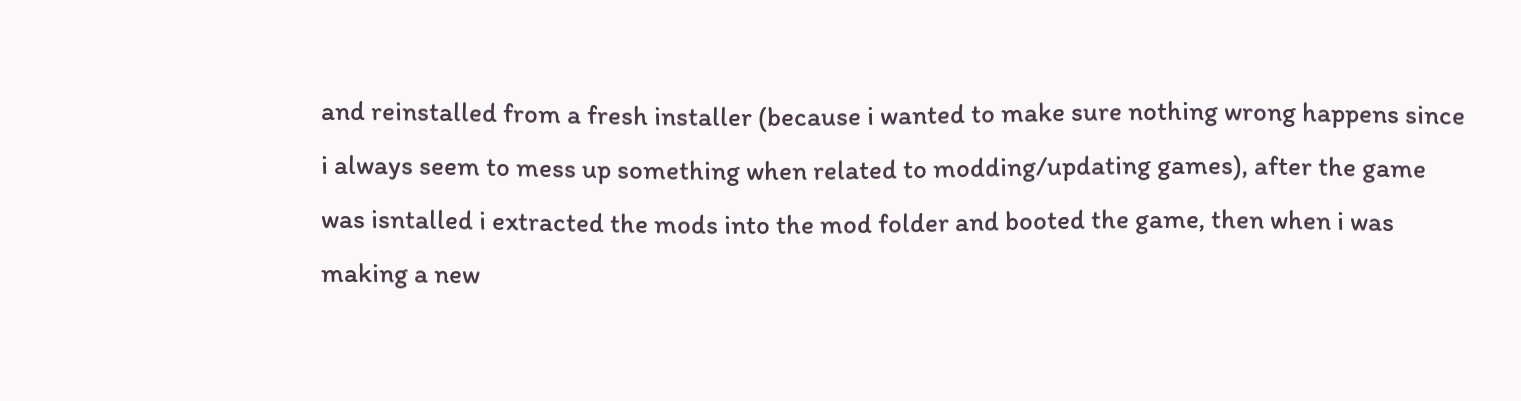and reinstalled from a fresh installer (because i wanted to make sure nothing wrong happens since i always seem to mess up something when related to modding/updating games), after the game was isntalled i extracted the mods into the mod folder and booted the game, then when i was making a new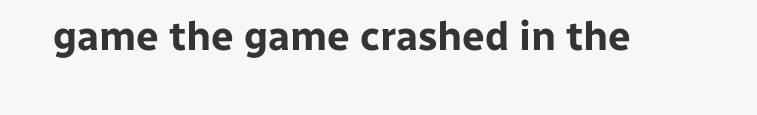game the game crashed in the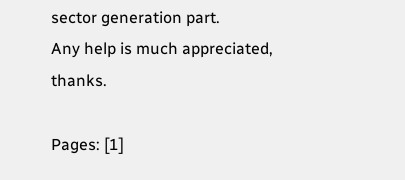sector generation part.
Any help is much appreciated, thanks.

Pages: [1]